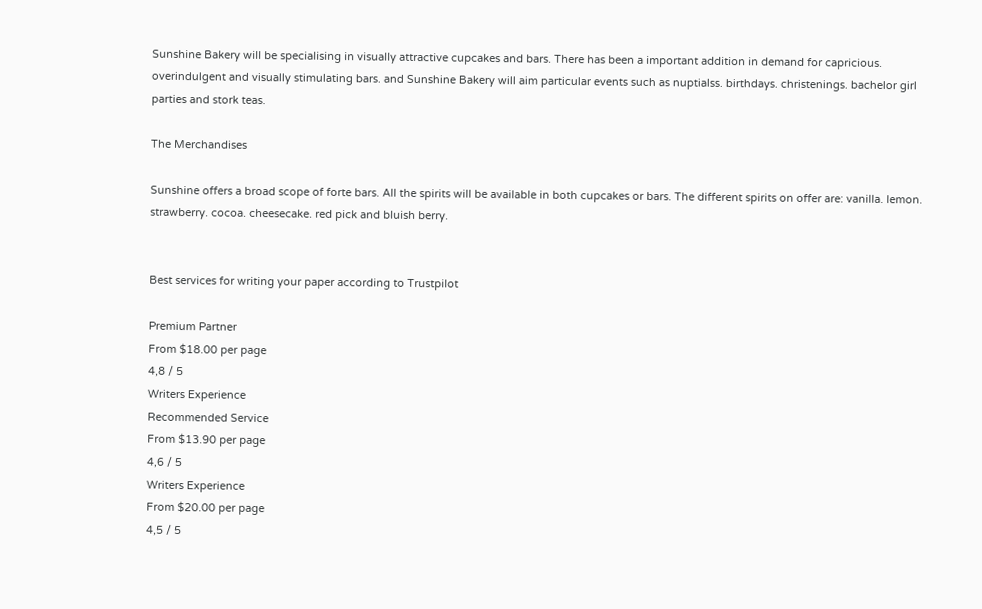Sunshine Bakery will be specialising in visually attractive cupcakes and bars. There has been a important addition in demand for capricious. overindulgent and visually stimulating bars. and Sunshine Bakery will aim particular events such as nuptialss. birthdays. christenings. bachelor girl parties and stork teas.

The Merchandises

Sunshine offers a broad scope of forte bars. All the spirits will be available in both cupcakes or bars. The different spirits on offer are: vanilla. lemon. strawberry. cocoa. cheesecake. red pick and bluish berry.


Best services for writing your paper according to Trustpilot

Premium Partner
From $18.00 per page
4,8 / 5
Writers Experience
Recommended Service
From $13.90 per page
4,6 / 5
Writers Experience
From $20.00 per page
4,5 / 5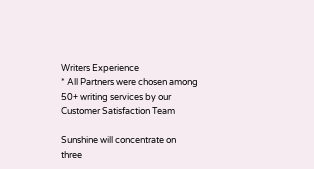Writers Experience
* All Partners were chosen among 50+ writing services by our Customer Satisfaction Team

Sunshine will concentrate on three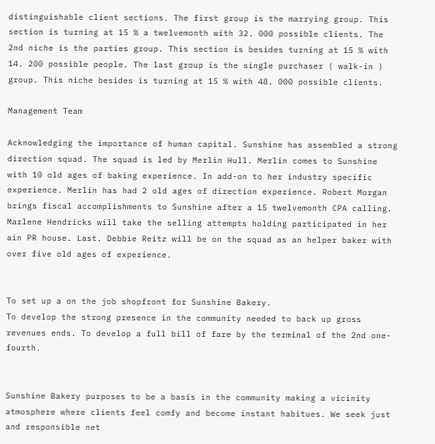distinguishable client sections. The first group is the marrying group. This section is turning at 15 % a twelvemonth with 32. 000 possible clients. The 2nd niche is the parties group. This section is besides turning at 15 % with 14. 200 possible people. The last group is the single purchaser ( walk-in ) group. This niche besides is turning at 15 % with 48. 000 possible clients.

Management Team

Acknowledging the importance of human capital. Sunshine has assembled a strong direction squad. The squad is led by Merlin Hull. Merlin comes to Sunshine with 10 old ages of baking experience. In add-on to her industry specific experience. Merlin has had 2 old ages of direction experience. Robert Morgan brings fiscal accomplishments to Sunshine after a 15 twelvemonth CPA calling. Marlene Hendricks will take the selling attempts holding participated in her ain PR house. Last. Debbie Reitz will be on the squad as an helper baker with over five old ages of experience.


To set up a on the job shopfront for Sunshine Bakery.
To develop the strong presence in the community needed to back up gross revenues ends. To develop a full bill of fare by the terminal of the 2nd one-fourth.


Sunshine Bakery purposes to be a basis in the community making a vicinity atmosphere where clients feel comfy and become instant habitues. We seek just and responsible net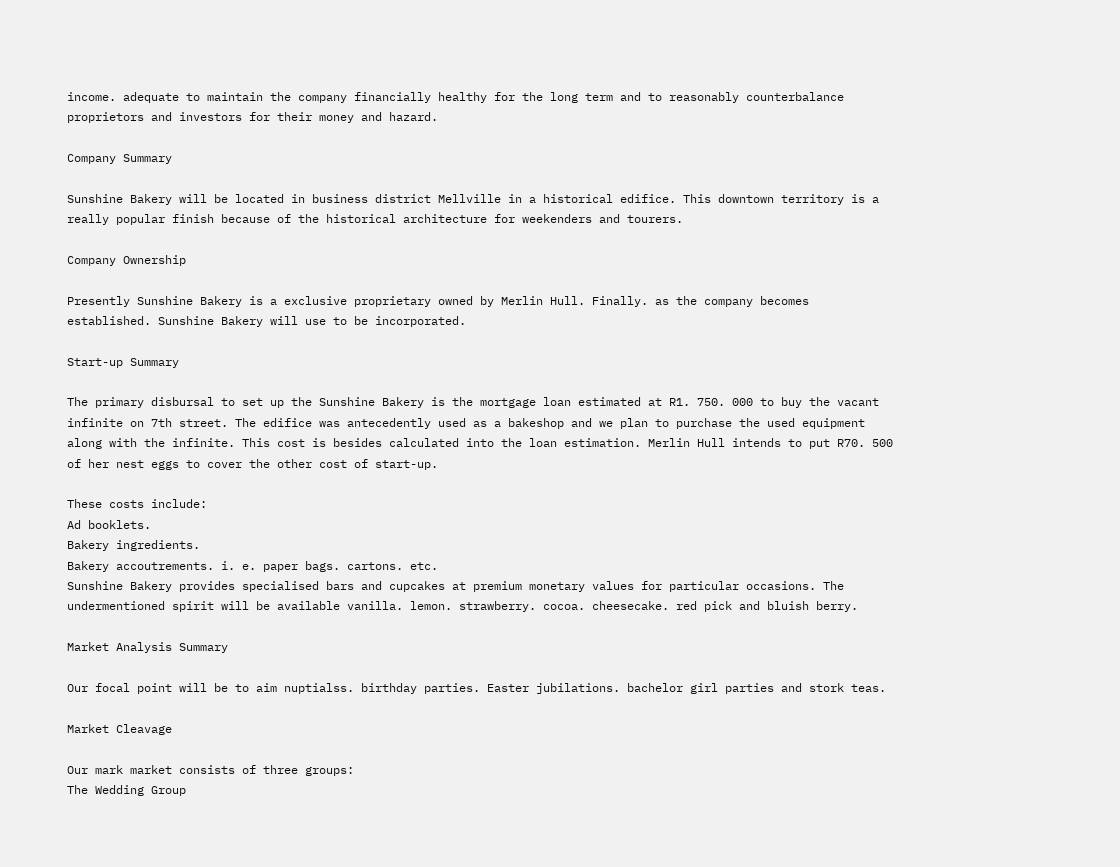income. adequate to maintain the company financially healthy for the long term and to reasonably counterbalance proprietors and investors for their money and hazard.

Company Summary

Sunshine Bakery will be located in business district Mellville in a historical edifice. This downtown territory is a really popular finish because of the historical architecture for weekenders and tourers.

Company Ownership

Presently Sunshine Bakery is a exclusive proprietary owned by Merlin Hull. Finally. as the company becomes established. Sunshine Bakery will use to be incorporated.

Start-up Summary

The primary disbursal to set up the Sunshine Bakery is the mortgage loan estimated at R1. 750. 000 to buy the vacant infinite on 7th street. The edifice was antecedently used as a bakeshop and we plan to purchase the used equipment along with the infinite. This cost is besides calculated into the loan estimation. Merlin Hull intends to put R70. 500 of her nest eggs to cover the other cost of start-up.

These costs include:
Ad booklets.
Bakery ingredients.
Bakery accoutrements. i. e. paper bags. cartons. etc.
Sunshine Bakery provides specialised bars and cupcakes at premium monetary values for particular occasions. The undermentioned spirit will be available vanilla. lemon. strawberry. cocoa. cheesecake. red pick and bluish berry.

Market Analysis Summary

Our focal point will be to aim nuptialss. birthday parties. Easter jubilations. bachelor girl parties and stork teas.

Market Cleavage

Our mark market consists of three groups:
The Wedding Group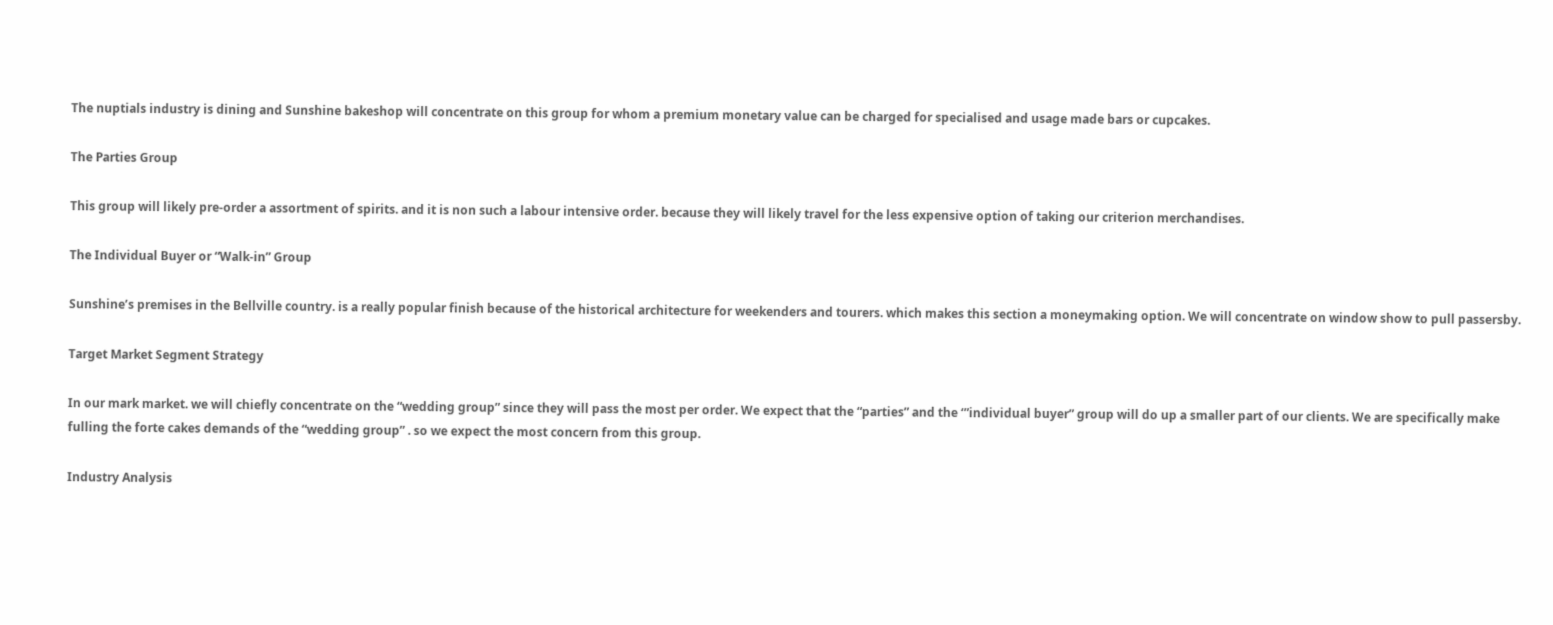The nuptials industry is dining and Sunshine bakeshop will concentrate on this group for whom a premium monetary value can be charged for specialised and usage made bars or cupcakes.

The Parties Group

This group will likely pre-order a assortment of spirits. and it is non such a labour intensive order. because they will likely travel for the less expensive option of taking our criterion merchandises.

The Individual Buyer or “Walk-in” Group

Sunshine’s premises in the Bellville country. is a really popular finish because of the historical architecture for weekenders and tourers. which makes this section a moneymaking option. We will concentrate on window show to pull passersby.

Target Market Segment Strategy

In our mark market. we will chiefly concentrate on the “wedding group” since they will pass the most per order. We expect that the “parties” and the ‘”individual buyer” group will do up a smaller part of our clients. We are specifically make fulling the forte cakes demands of the “wedding group” . so we expect the most concern from this group.

Industry Analysis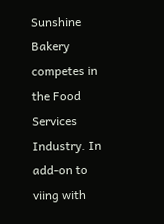Sunshine Bakery competes in the Food Services Industry. In add-on to viing with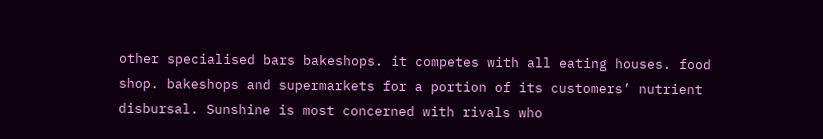other specialised bars bakeshops. it competes with all eating houses. food shop. bakeshops and supermarkets for a portion of its customers’ nutrient disbursal. Sunshine is most concerned with rivals who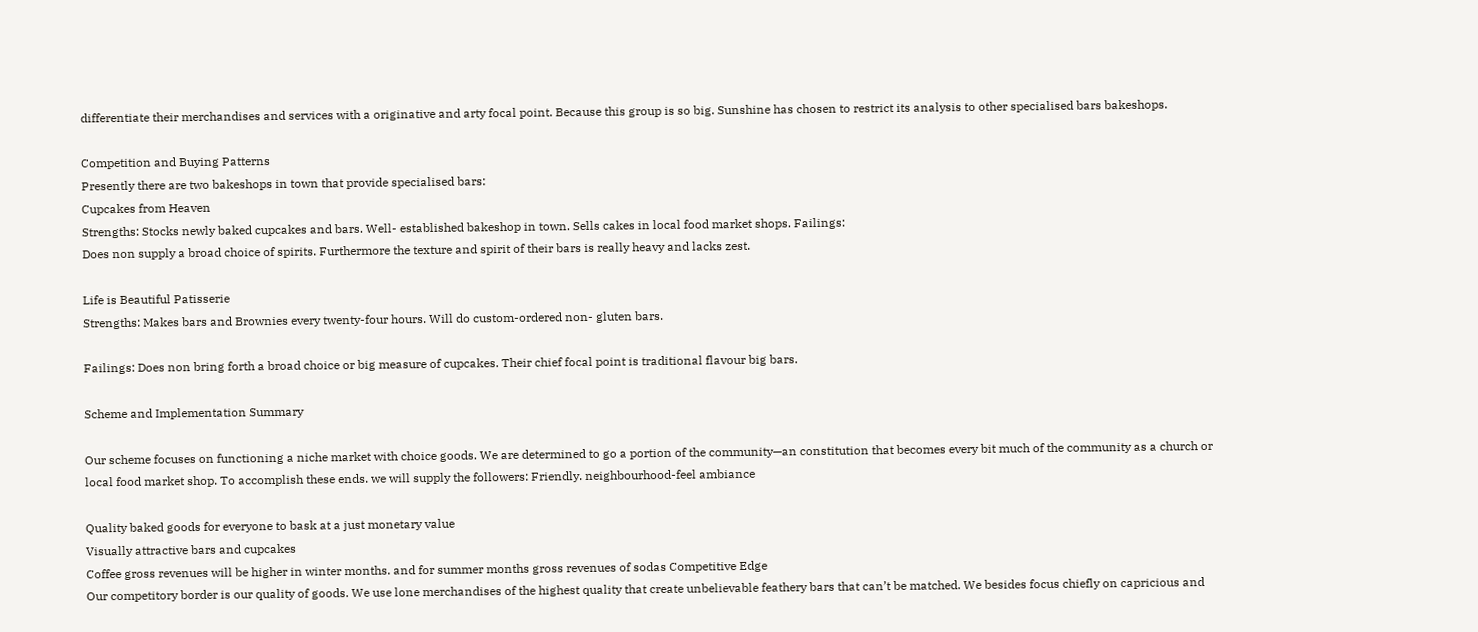differentiate their merchandises and services with a originative and arty focal point. Because this group is so big. Sunshine has chosen to restrict its analysis to other specialised bars bakeshops.

Competition and Buying Patterns
Presently there are two bakeshops in town that provide specialised bars:
Cupcakes from Heaven
Strengths: Stocks newly baked cupcakes and bars. Well- established bakeshop in town. Sells cakes in local food market shops. Failings:
Does non supply a broad choice of spirits. Furthermore the texture and spirit of their bars is really heavy and lacks zest.

Life is Beautiful Patisserie
Strengths: Makes bars and Brownies every twenty-four hours. Will do custom-ordered non- gluten bars.

Failings: Does non bring forth a broad choice or big measure of cupcakes. Their chief focal point is traditional flavour big bars.

Scheme and Implementation Summary

Our scheme focuses on functioning a niche market with choice goods. We are determined to go a portion of the community—an constitution that becomes every bit much of the community as a church or local food market shop. To accomplish these ends. we will supply the followers: Friendly. neighbourhood-feel ambiance

Quality baked goods for everyone to bask at a just monetary value
Visually attractive bars and cupcakes
Coffee gross revenues will be higher in winter months. and for summer months gross revenues of sodas Competitive Edge
Our competitory border is our quality of goods. We use lone merchandises of the highest quality that create unbelievable feathery bars that can’t be matched. We besides focus chiefly on capricious and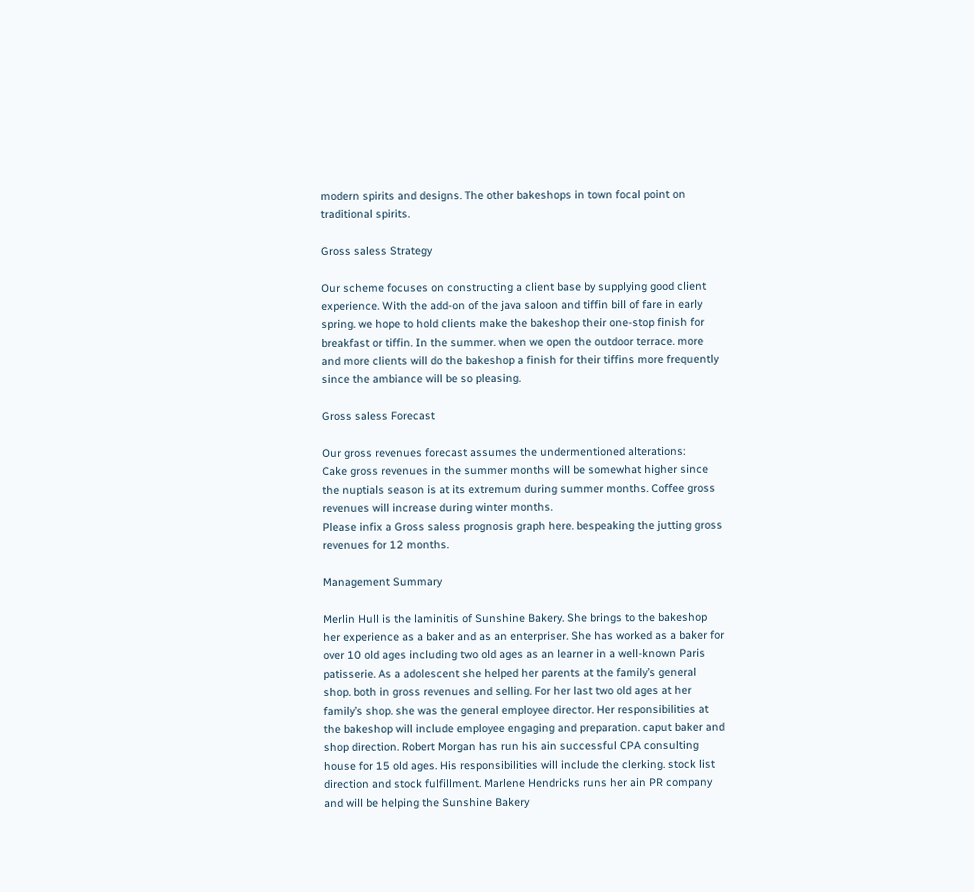modern spirits and designs. The other bakeshops in town focal point on traditional spirits.

Gross saless Strategy

Our scheme focuses on constructing a client base by supplying good client experience. With the add-on of the java saloon and tiffin bill of fare in early spring. we hope to hold clients make the bakeshop their one-stop finish for breakfast or tiffin. In the summer. when we open the outdoor terrace. more and more clients will do the bakeshop a finish for their tiffins more frequently since the ambiance will be so pleasing.

Gross saless Forecast

Our gross revenues forecast assumes the undermentioned alterations:
Cake gross revenues in the summer months will be somewhat higher since the nuptials season is at its extremum during summer months. Coffee gross revenues will increase during winter months.
Please infix a Gross saless prognosis graph here. bespeaking the jutting gross revenues for 12 months.

Management Summary

Merlin Hull is the laminitis of Sunshine Bakery. She brings to the bakeshop her experience as a baker and as an enterpriser. She has worked as a baker for over 10 old ages including two old ages as an learner in a well-known Paris patisserie. As a adolescent she helped her parents at the family’s general shop. both in gross revenues and selling. For her last two old ages at her family’s shop. she was the general employee director. Her responsibilities at the bakeshop will include employee engaging and preparation. caput baker and shop direction. Robert Morgan has run his ain successful CPA consulting house for 15 old ages. His responsibilities will include the clerking. stock list direction and stock fulfillment. Marlene Hendricks runs her ain PR company and will be helping the Sunshine Bakery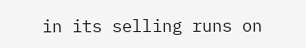in its selling runs on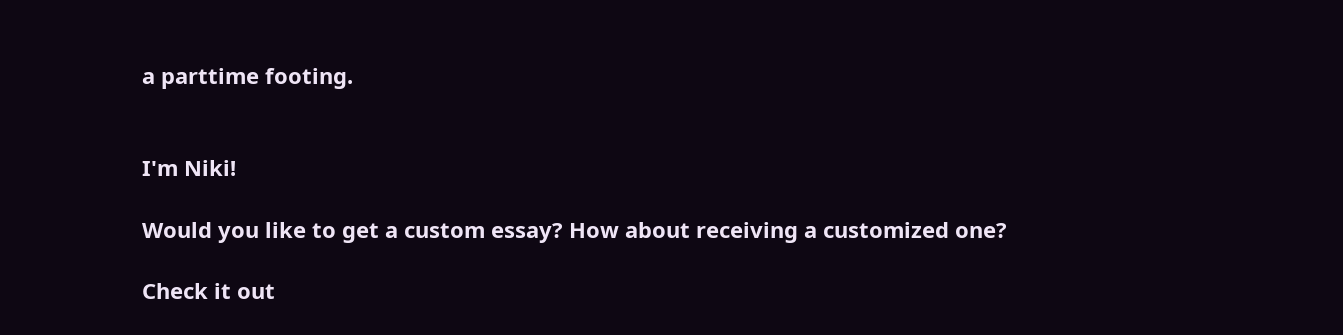a parttime footing.


I'm Niki!

Would you like to get a custom essay? How about receiving a customized one?

Check it out